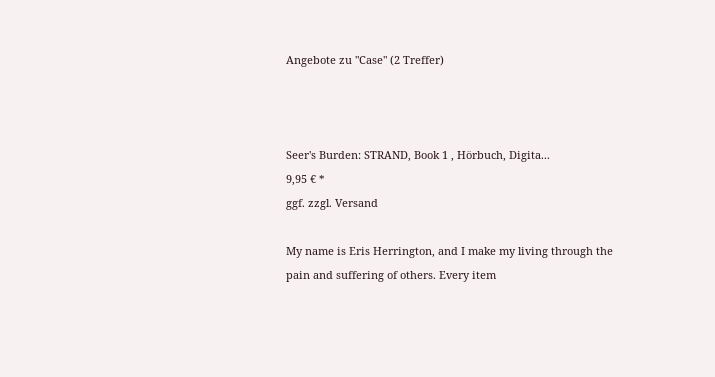Angebote zu "Case" (2 Treffer)



Seer's Burden: STRAND, Book 1 , Hörbuch, Digita...
9,95 € *
ggf. zzgl. Versand

My name is Eris Herrington, and I make my living through the pain and suffering of others. Every item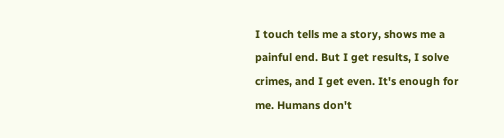I touch tells me a story, shows me a painful end. But I get results, I solve crimes, and I get even. It's enough for me. Humans don't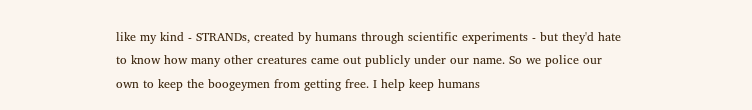like my kind - STRANDs, created by humans through scientific experiments - but they'd hate to know how many other creatures came out publicly under our name. So we police our own to keep the boogeymen from getting free. I help keep humans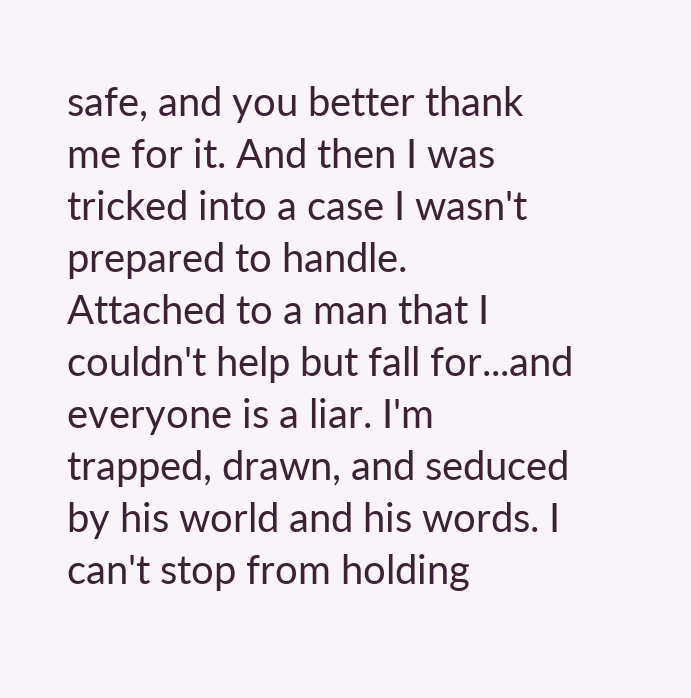safe, and you better thank me for it. And then I was tricked into a case I wasn't prepared to handle. Attached to a man that I couldn't help but fall for...and everyone is a liar. I'm trapped, drawn, and seduced by his world and his words. I can't stop from holding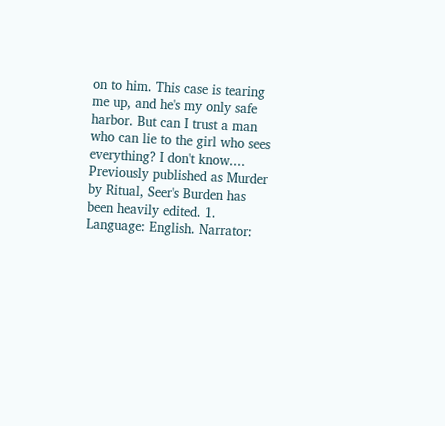on to him. This case is tearing me up, and he's my only safe harbor. But can I trust a man who can lie to the girl who sees everything? I don't know.... Previously published as Murder by Ritual, Seer's Burden has been heavily edited. 1. Language: English. Narrator: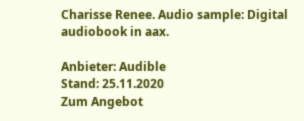Charisse Renee. Audio sample: Digital audiobook in aax.

Anbieter: Audible
Stand: 25.11.2020
Zum Angebot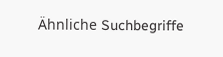Ähnliche Suchbegriffe